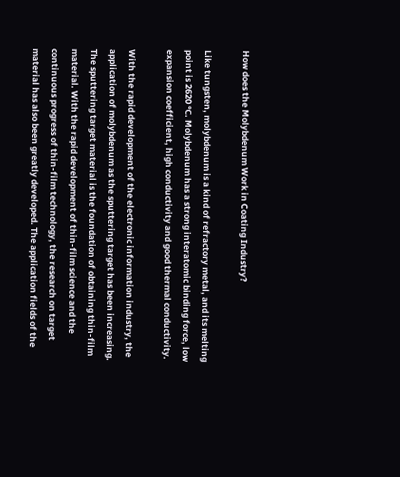How does the Molybdenum Work in Coating Industry?

Like tungsten, molybdenum is a kind of refractory metal, and its melting point is 2620 ℃. Molybdenum has a strong interatomic binding force, low expansion coefficient, high conductivity and good thermal conductivity.

With the rapid development of the electronic information industry, the application of molybdenum as the sputtering target has been increasing. The sputtering target material is the foundation of obtaining thin-film material. With the rapid development of thin-film science and the continuous progress of thin-film technology, the research on target material has also been greatly developed. The application fields of the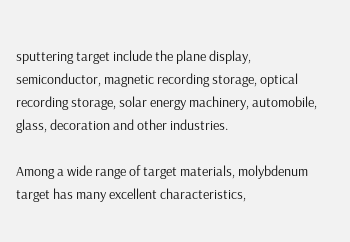sputtering target include the plane display, semiconductor, magnetic recording storage, optical recording storage, solar energy machinery, automobile, glass, decoration and other industries.

Among a wide range of target materials, molybdenum target has many excellent characteristics,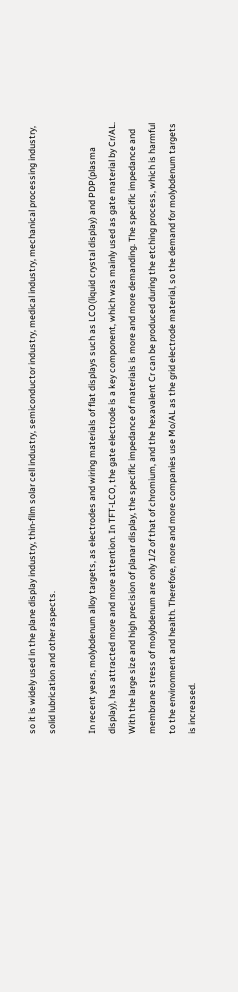so it is widely used in the plane display industry, thin-film solar cell industry, semiconductor industry, medical industry, mechanical processing industry, solid lubrication and other aspects.

In recent years, molybdenum alloy targets, as electrodes and wiring materials of flat displays such as LCO(liquid crystal display) and PDP(plasma display), has attracted more and more attention. In TFT-LCO, the gate electrode is a key component, which was mainly used as gate material by Cr/AL. With the large size and high precision of planar display, the specific impedance of materials is more and more demanding. The specific impedance and membrane stress of molybdenum are only 1/2 of that of chromium, and the hexavalent Cr can be produced during the etching process, which is harmful to the environment and health. Therefore, more and more companies use Mo/AL as the grid electrode material, so the demand for molybdenum targets is increased.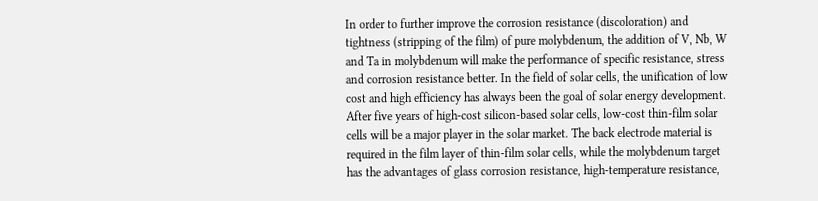In order to further improve the corrosion resistance (discoloration) and tightness (stripping of the film) of pure molybdenum, the addition of V, Nb, W and Ta in molybdenum will make the performance of specific resistance, stress and corrosion resistance better. In the field of solar cells, the unification of low cost and high efficiency has always been the goal of solar energy development. After five years of high-cost silicon-based solar cells, low-cost thin-film solar cells will be a major player in the solar market. The back electrode material is required in the film layer of thin-film solar cells, while the molybdenum target has the advantages of glass corrosion resistance, high-temperature resistance,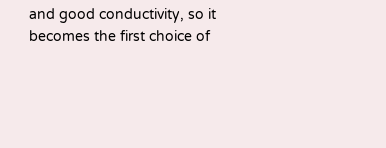and good conductivity, so it becomes the first choice of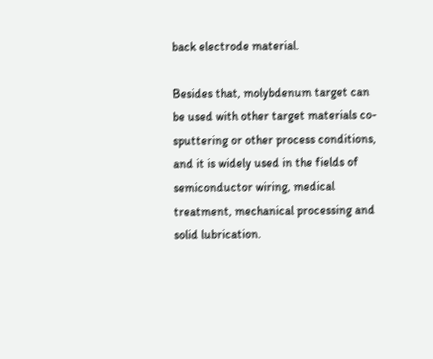back electrode material.

Besides that, molybdenum target can be used with other target materials co-sputtering or other process conditions, and it is widely used in the fields of semiconductor wiring, medical treatment, mechanical processing and solid lubrication.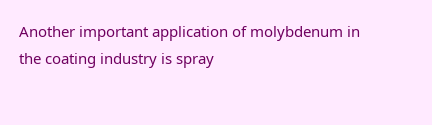Another important application of molybdenum in the coating industry is spray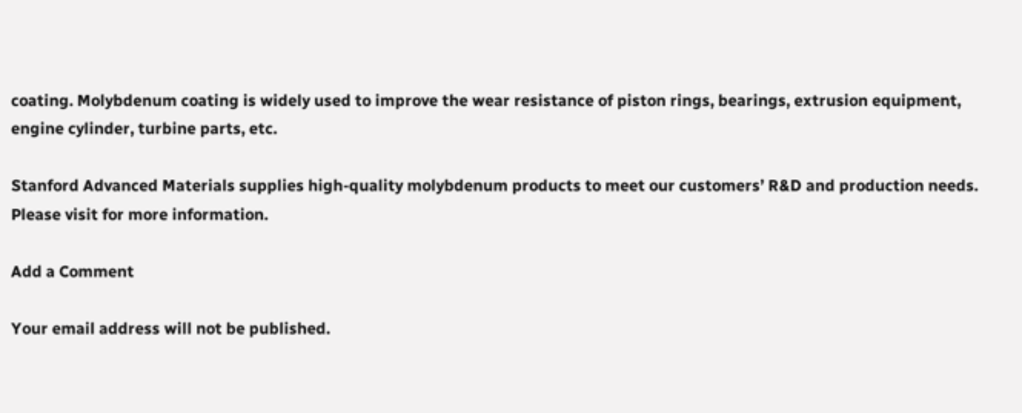coating. Molybdenum coating is widely used to improve the wear resistance of piston rings, bearings, extrusion equipment, engine cylinder, turbine parts, etc.

Stanford Advanced Materials supplies high-quality molybdenum products to meet our customers’ R&D and production needs. Please visit for more information.

Add a Comment

Your email address will not be published.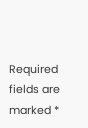Required fields are marked *